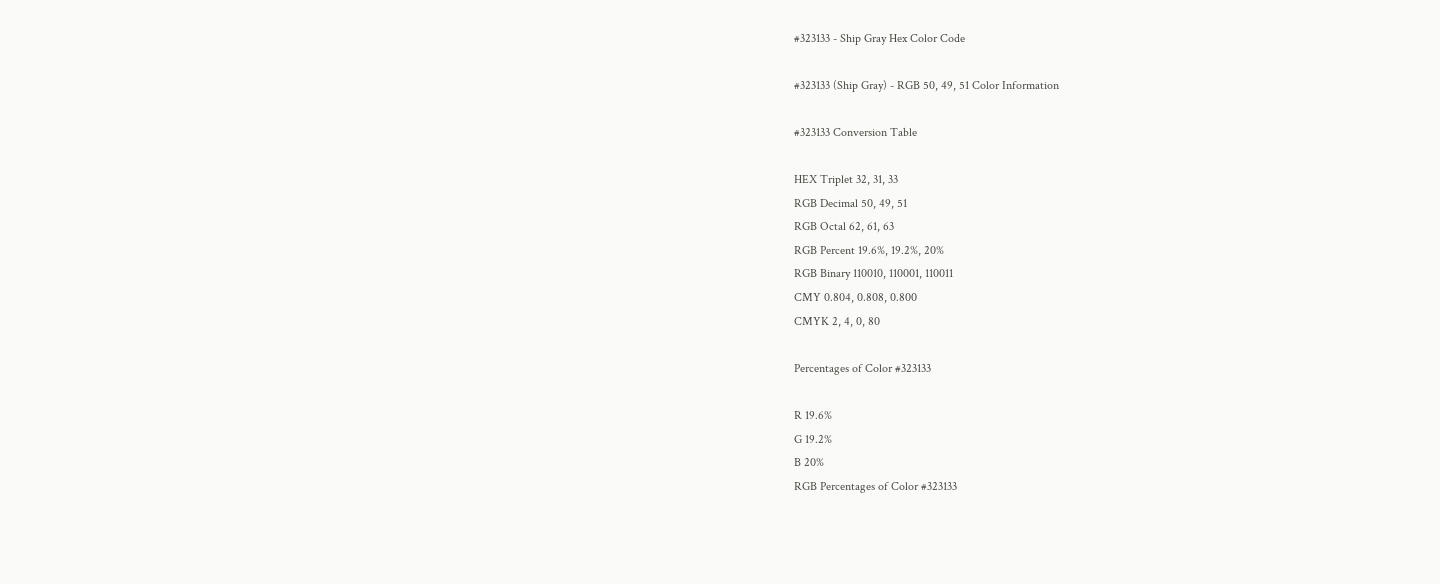#323133 - Ship Gray Hex Color Code

#323133 (Ship Gray) - RGB 50, 49, 51 Color Information

#323133 Conversion Table

HEX Triplet 32, 31, 33
RGB Decimal 50, 49, 51
RGB Octal 62, 61, 63
RGB Percent 19.6%, 19.2%, 20%
RGB Binary 110010, 110001, 110011
CMY 0.804, 0.808, 0.800
CMYK 2, 4, 0, 80

Percentages of Color #323133

R 19.6%
G 19.2%
B 20%
RGB Percentages of Color #323133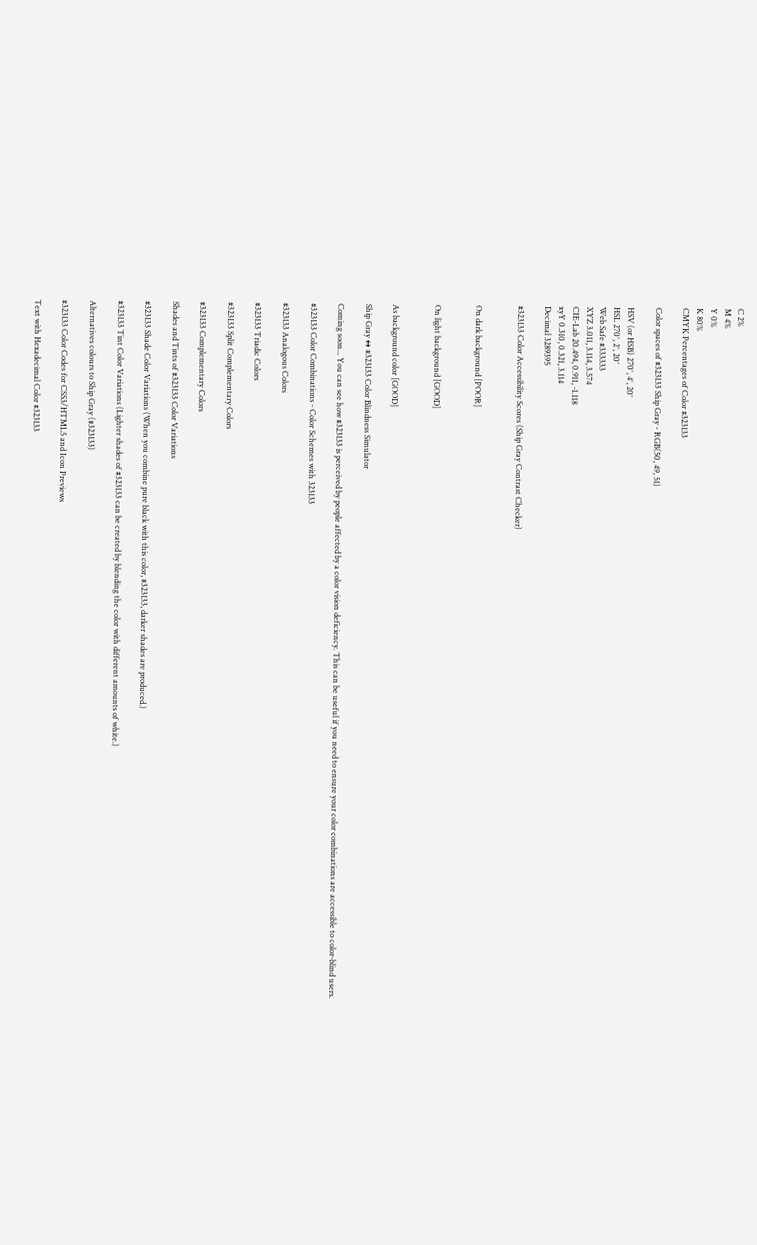C 2%
M 4%
Y 0%
K 80%
CMYK Percentages of Color #323133

Color spaces of #323133 Ship Gray - RGB(50, 49, 51)

HSV (or HSB) 270°, 4°, 20°
HSL 270°, 2°, 20°
Web Safe #333333
XYZ 3.011, 3.114, 3.574
CIE-Lab 20.494, 0.911, -1.118
xyY 0.310, 0.321, 3.114
Decimal 3289395

#323133 Color Accessibility Scores (Ship Gray Contrast Checker)


On dark background [POOR]


On light background [GOOD]


As background color [GOOD]

Ship Gray ↔ #323133 Color Blindness Simulator

Coming soon... You can see how #323133 is perceived by people affected by a color vision deficiency. This can be useful if you need to ensure your color combinations are accessible to color-blind users.

#323133 Color Combinations - Color Schemes with 323133

#323133 Analogous Colors

#323133 Triadic Colors

#323133 Split Complementary Colors

#323133 Complementary Colors

Shades and Tints of #323133 Color Variations

#323133 Shade Color Variations (When you combine pure black with this color, #323133, darker shades are produced.)

#323133 Tint Color Variations (Lighter shades of #323133 can be created by blending the color with different amounts of white.)

Alternatives colours to Ship Gray (#323133)

#323133 Color Codes for CSS3/HTML5 and Icon Previews

Text with Hexadecimal Color #323133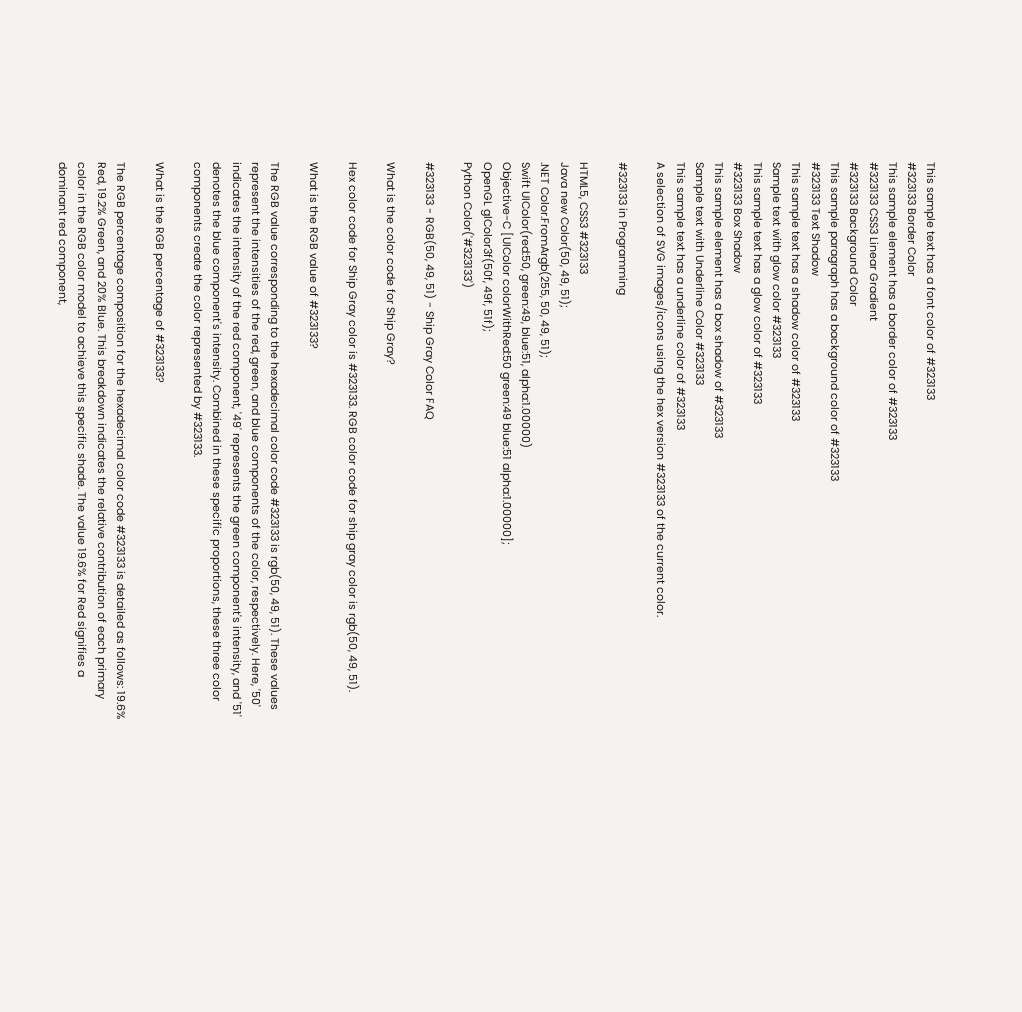This sample text has a font color of #323133
#323133 Border Color
This sample element has a border color of #323133
#323133 CSS3 Linear Gradient
#323133 Background Color
This sample paragraph has a background color of #323133
#323133 Text Shadow
This sample text has a shadow color of #323133
Sample text with glow color #323133
This sample text has a glow color of #323133
#323133 Box Shadow
This sample element has a box shadow of #323133
Sample text with Underline Color #323133
This sample text has a underline color of #323133
A selection of SVG images/icons using the hex version #323133 of the current color.

#323133 in Programming

HTML5, CSS3 #323133
Java new Color(50, 49, 51);
.NET Color.FromArgb(255, 50, 49, 51);
Swift UIColor(red:50, green:49, blue:51, alpha:1.00000)
Objective-C [UIColor colorWithRed:50 green:49 blue:51 alpha:1.00000];
OpenGL glColor3f(50f, 49f, 51f);
Python Color('#323133')

#323133 - RGB(50, 49, 51) - Ship Gray Color FAQ

What is the color code for Ship Gray?

Hex color code for Ship Gray color is #323133. RGB color code for ship gray color is rgb(50, 49, 51).

What is the RGB value of #323133?

The RGB value corresponding to the hexadecimal color code #323133 is rgb(50, 49, 51). These values represent the intensities of the red, green, and blue components of the color, respectively. Here, '50' indicates the intensity of the red component, '49' represents the green component's intensity, and '51' denotes the blue component's intensity. Combined in these specific proportions, these three color components create the color represented by #323133.

What is the RGB percentage of #323133?

The RGB percentage composition for the hexadecimal color code #323133 is detailed as follows: 19.6% Red, 19.2% Green, and 20% Blue. This breakdown indicates the relative contribution of each primary color in the RGB color model to achieve this specific shade. The value 19.6% for Red signifies a dominant red component,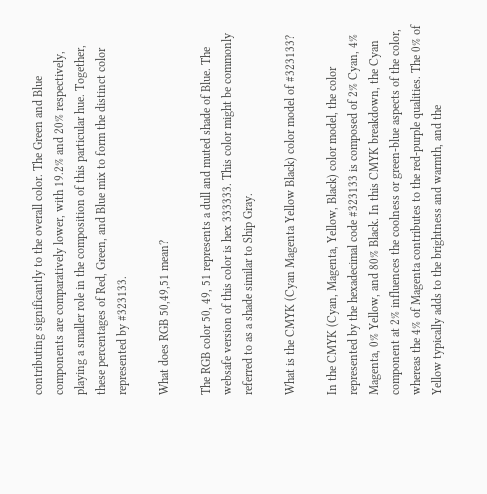contributing significantly to the overall color. The Green and Blue components are comparatively lower, with 19.2% and 20% respectively, playing a smaller role in the composition of this particular hue. Together, these percentages of Red, Green, and Blue mix to form the distinct color represented by #323133.

What does RGB 50,49,51 mean?

The RGB color 50, 49, 51 represents a dull and muted shade of Blue. The websafe version of this color is hex 333333. This color might be commonly referred to as a shade similar to Ship Gray.

What is the CMYK (Cyan Magenta Yellow Black) color model of #323133?

In the CMYK (Cyan, Magenta, Yellow, Black) color model, the color represented by the hexadecimal code #323133 is composed of 2% Cyan, 4% Magenta, 0% Yellow, and 80% Black. In this CMYK breakdown, the Cyan component at 2% influences the coolness or green-blue aspects of the color, whereas the 4% of Magenta contributes to the red-purple qualities. The 0% of Yellow typically adds to the brightness and warmth, and the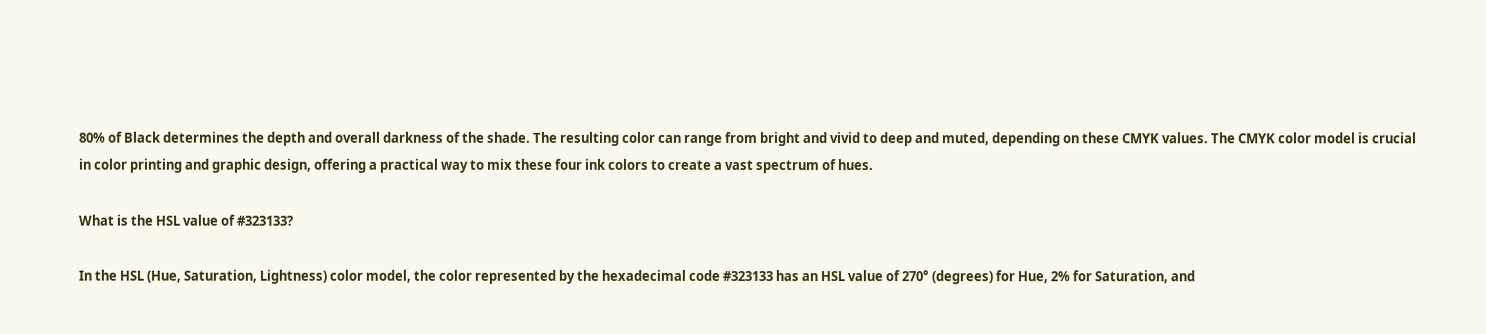80% of Black determines the depth and overall darkness of the shade. The resulting color can range from bright and vivid to deep and muted, depending on these CMYK values. The CMYK color model is crucial in color printing and graphic design, offering a practical way to mix these four ink colors to create a vast spectrum of hues.

What is the HSL value of #323133?

In the HSL (Hue, Saturation, Lightness) color model, the color represented by the hexadecimal code #323133 has an HSL value of 270° (degrees) for Hue, 2% for Saturation, and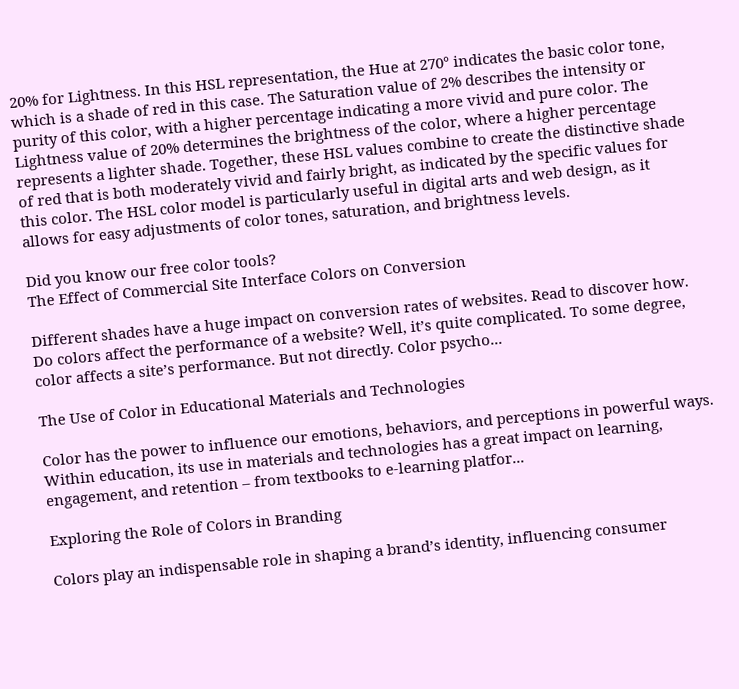20% for Lightness. In this HSL representation, the Hue at 270° indicates the basic color tone, which is a shade of red in this case. The Saturation value of 2% describes the intensity or purity of this color, with a higher percentage indicating a more vivid and pure color. The Lightness value of 20% determines the brightness of the color, where a higher percentage represents a lighter shade. Together, these HSL values combine to create the distinctive shade of red that is both moderately vivid and fairly bright, as indicated by the specific values for this color. The HSL color model is particularly useful in digital arts and web design, as it allows for easy adjustments of color tones, saturation, and brightness levels.

Did you know our free color tools?
The Effect of Commercial Site Interface Colors on Conversion

Different shades have a huge impact on conversion rates of websites. Read to discover how. Do colors affect the performance of a website? Well, it’s quite complicated. To some degree, color affects a site’s performance. But not directly. Color psycho...

The Use of Color in Educational Materials and Technologies

Color has the power to influence our emotions, behaviors, and perceptions in powerful ways. Within education, its use in materials and technologies has a great impact on learning, engagement, and retention – from textbooks to e-learning platfor...

Exploring the Role of Colors in Branding

Colors play an indispensable role in shaping a brand’s identity, influencing consumer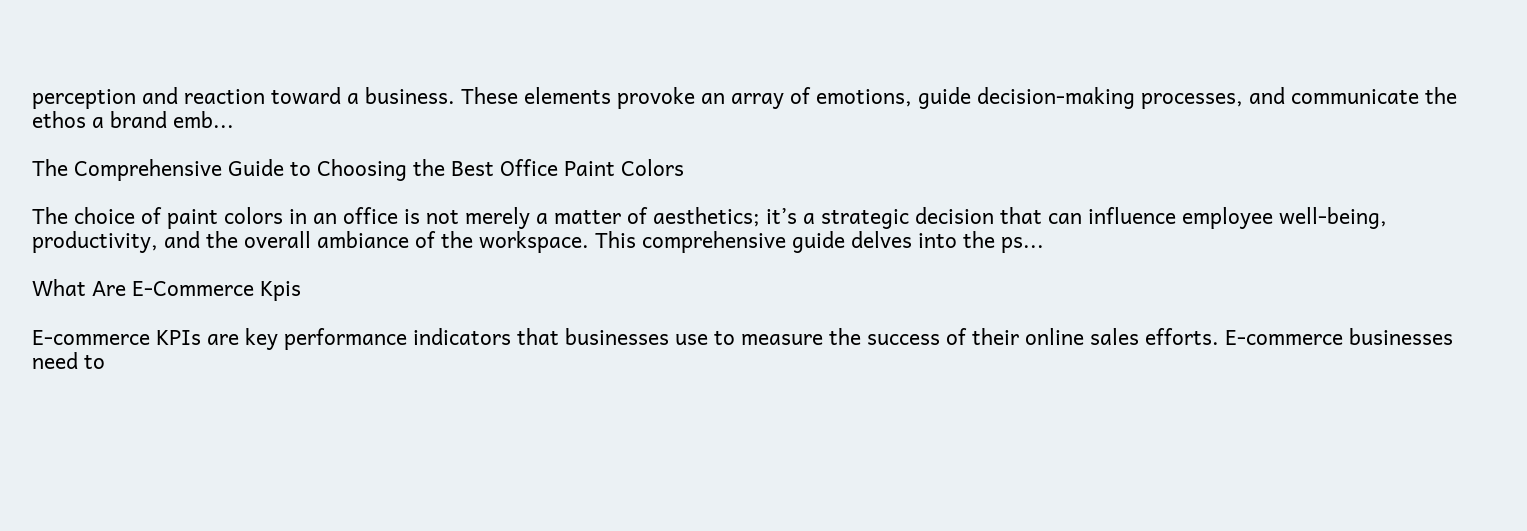perception and reaction toward a business. These elements provoke an array of emotions, guide decision-making processes, and communicate the ethos a brand emb...

The Comprehensive Guide to Choosing the Best Office Paint Colors

The choice of paint colors in an office is not merely a matter of aesthetics; it’s a strategic decision that can influence employee well-being, productivity, and the overall ambiance of the workspace. This comprehensive guide delves into the ps...

What Are E-Commerce Kpis

E-commerce KPIs are key performance indicators that businesses use to measure the success of their online sales efforts. E-commerce businesses need to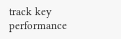track key performance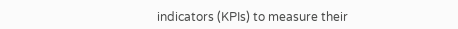indicators (KPIs) to measure their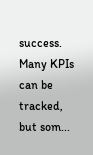success. Many KPIs can be tracked, but som...